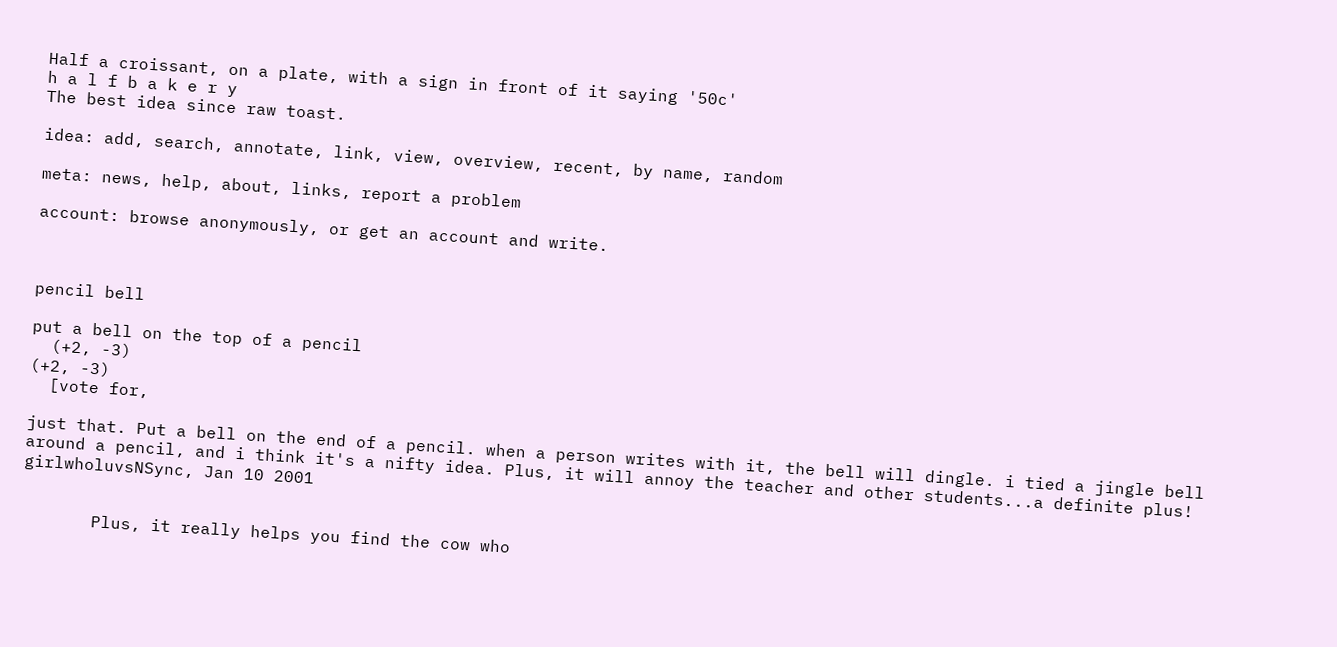Half a croissant, on a plate, with a sign in front of it saying '50c'
h a l f b a k e r y
The best idea since raw toast.

idea: add, search, annotate, link, view, overview, recent, by name, random

meta: news, help, about, links, report a problem

account: browse anonymously, or get an account and write.



pencil bell

put a bell on the top of a pencil
  (+2, -3)
(+2, -3)
  [vote for,

just that. Put a bell on the end of a pencil. when a person writes with it, the bell will dingle. i tied a jingle bell around a pencil, and i think it's a nifty idea. Plus, it will annoy the teacher and other students...a definite plus!
girlwholuvsNSync, Jan 10 2001


       Plus, it really helps you find the cow who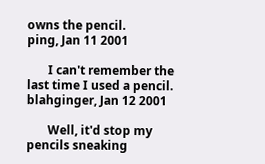owns the pencil.
ping, Jan 11 2001

       I can't remember the last time I used a pencil.
blahginger, Jan 12 2001

       Well, it'd stop my pencils sneaking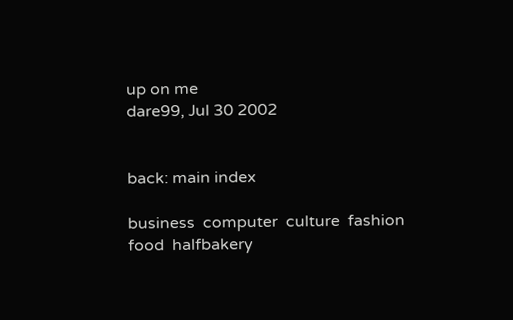up on me
dare99, Jul 30 2002


back: main index

business  computer  culture  fashion  food  halfbakery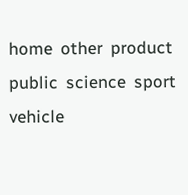home  other  product  public  science  sport  vehicle